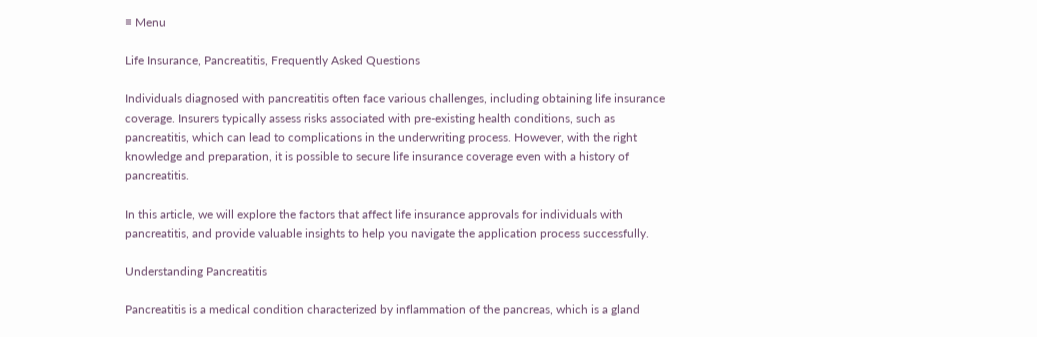≡ Menu

Life Insurance, Pancreatitis, Frequently Asked Questions

Individuals diagnosed with pancreatitis often face various challenges, including obtaining life insurance coverage. Insurers typically assess risks associated with pre-existing health conditions, such as pancreatitis, which can lead to complications in the underwriting process. However, with the right knowledge and preparation, it is possible to secure life insurance coverage even with a history of pancreatitis.

In this article, we will explore the factors that affect life insurance approvals for individuals with pancreatitis, and provide valuable insights to help you navigate the application process successfully.

Understanding Pancreatitis

Pancreatitis is a medical condition characterized by inflammation of the pancreas, which is a gland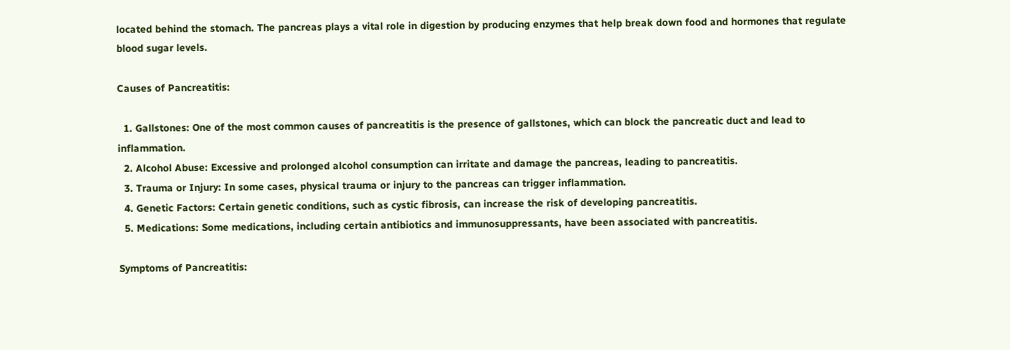located behind the stomach. The pancreas plays a vital role in digestion by producing enzymes that help break down food and hormones that regulate blood sugar levels.

Causes of Pancreatitis:

  1. Gallstones: One of the most common causes of pancreatitis is the presence of gallstones, which can block the pancreatic duct and lead to inflammation.
  2. Alcohol Abuse: Excessive and prolonged alcohol consumption can irritate and damage the pancreas, leading to pancreatitis.
  3. Trauma or Injury: In some cases, physical trauma or injury to the pancreas can trigger inflammation.
  4. Genetic Factors: Certain genetic conditions, such as cystic fibrosis, can increase the risk of developing pancreatitis.
  5. Medications: Some medications, including certain antibiotics and immunosuppressants, have been associated with pancreatitis.

Symptoms of Pancreatitis: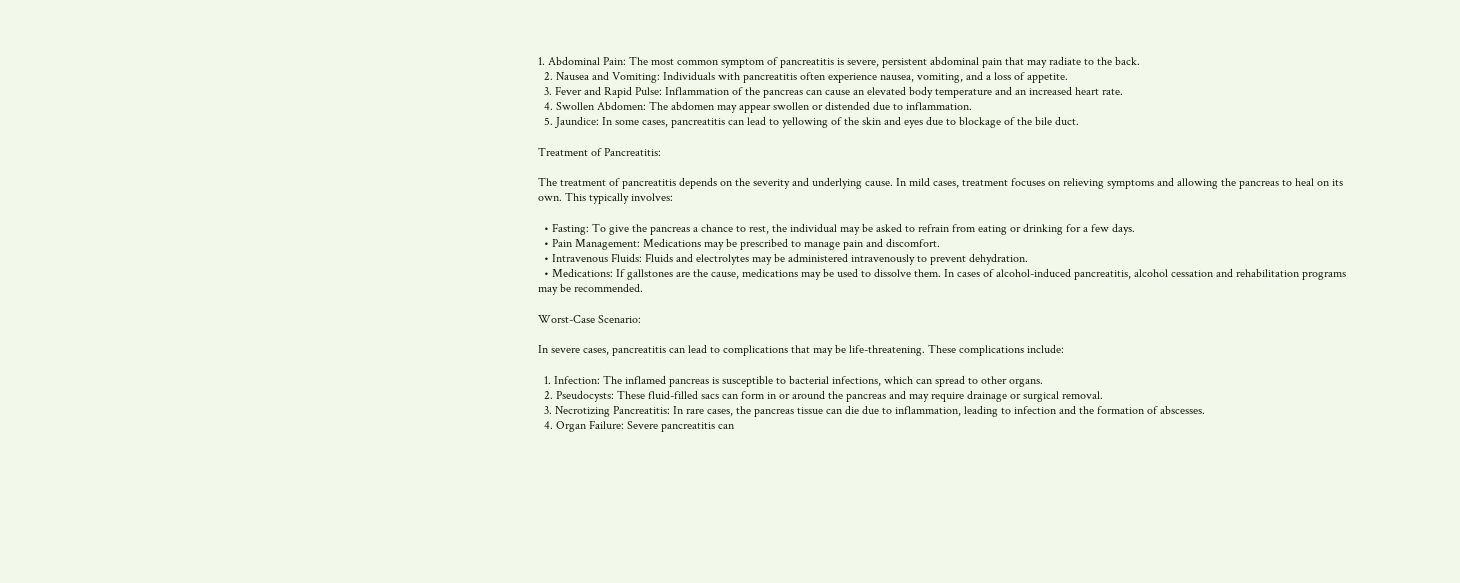1. Abdominal Pain: The most common symptom of pancreatitis is severe, persistent abdominal pain that may radiate to the back.
  2. Nausea and Vomiting: Individuals with pancreatitis often experience nausea, vomiting, and a loss of appetite.
  3. Fever and Rapid Pulse: Inflammation of the pancreas can cause an elevated body temperature and an increased heart rate.
  4. Swollen Abdomen: The abdomen may appear swollen or distended due to inflammation.
  5. Jaundice: In some cases, pancreatitis can lead to yellowing of the skin and eyes due to blockage of the bile duct.

Treatment of Pancreatitis:

The treatment of pancreatitis depends on the severity and underlying cause. In mild cases, treatment focuses on relieving symptoms and allowing the pancreas to heal on its own. This typically involves:

  • Fasting: To give the pancreas a chance to rest, the individual may be asked to refrain from eating or drinking for a few days.
  • Pain Management: Medications may be prescribed to manage pain and discomfort.
  • Intravenous Fluids: Fluids and electrolytes may be administered intravenously to prevent dehydration.
  • Medications: If gallstones are the cause, medications may be used to dissolve them. In cases of alcohol-induced pancreatitis, alcohol cessation and rehabilitation programs may be recommended.

Worst-Case Scenario:

In severe cases, pancreatitis can lead to complications that may be life-threatening. These complications include:

  1. Infection: The inflamed pancreas is susceptible to bacterial infections, which can spread to other organs.
  2. Pseudocysts: These fluid-filled sacs can form in or around the pancreas and may require drainage or surgical removal.
  3. Necrotizing Pancreatitis: In rare cases, the pancreas tissue can die due to inflammation, leading to infection and the formation of abscesses.
  4. Organ Failure: Severe pancreatitis can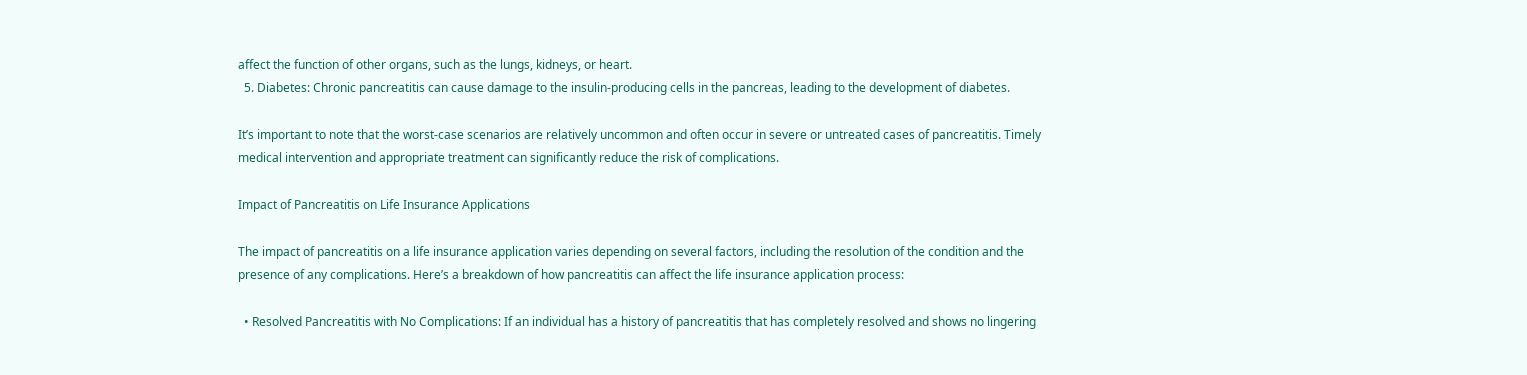affect the function of other organs, such as the lungs, kidneys, or heart.
  5. Diabetes: Chronic pancreatitis can cause damage to the insulin-producing cells in the pancreas, leading to the development of diabetes.

It’s important to note that the worst-case scenarios are relatively uncommon and often occur in severe or untreated cases of pancreatitis. Timely medical intervention and appropriate treatment can significantly reduce the risk of complications.

Impact of Pancreatitis on Life Insurance Applications

The impact of pancreatitis on a life insurance application varies depending on several factors, including the resolution of the condition and the presence of any complications. Here’s a breakdown of how pancreatitis can affect the life insurance application process:

  • Resolved Pancreatitis with No Complications: If an individual has a history of pancreatitis that has completely resolved and shows no lingering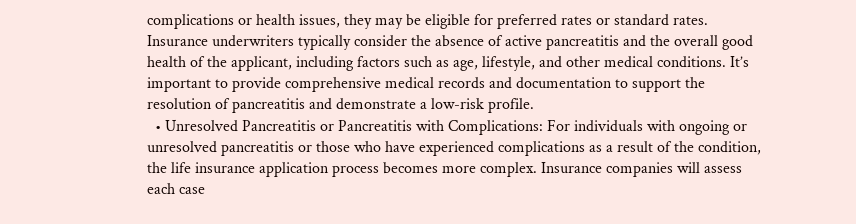complications or health issues, they may be eligible for preferred rates or standard rates. Insurance underwriters typically consider the absence of active pancreatitis and the overall good health of the applicant, including factors such as age, lifestyle, and other medical conditions. It’s important to provide comprehensive medical records and documentation to support the resolution of pancreatitis and demonstrate a low-risk profile.
  • Unresolved Pancreatitis or Pancreatitis with Complications: For individuals with ongoing or unresolved pancreatitis or those who have experienced complications as a result of the condition, the life insurance application process becomes more complex. Insurance companies will assess each case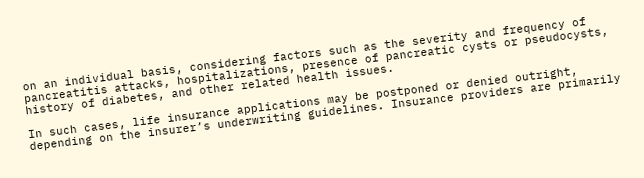on an individual basis, considering factors such as the severity and frequency of pancreatitis attacks, hospitalizations, presence of pancreatic cysts or pseudocysts, history of diabetes, and other related health issues.

In such cases, life insurance applications may be postponed or denied outright, depending on the insurer’s underwriting guidelines. Insurance providers are primarily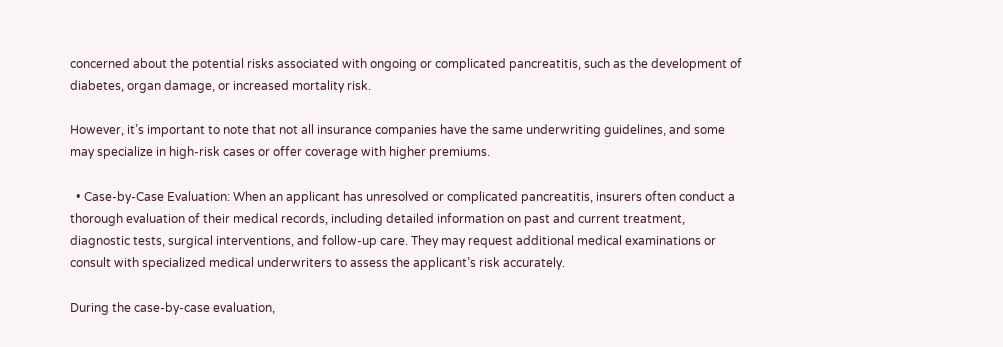concerned about the potential risks associated with ongoing or complicated pancreatitis, such as the development of diabetes, organ damage, or increased mortality risk.

However, it’s important to note that not all insurance companies have the same underwriting guidelines, and some may specialize in high-risk cases or offer coverage with higher premiums.

  • Case-by-Case Evaluation: When an applicant has unresolved or complicated pancreatitis, insurers often conduct a thorough evaluation of their medical records, including detailed information on past and current treatment, diagnostic tests, surgical interventions, and follow-up care. They may request additional medical examinations or consult with specialized medical underwriters to assess the applicant’s risk accurately.

During the case-by-case evaluation,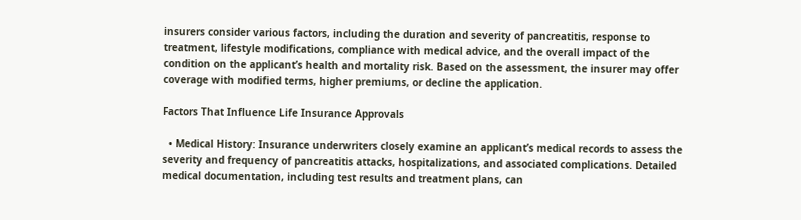insurers consider various factors, including the duration and severity of pancreatitis, response to treatment, lifestyle modifications, compliance with medical advice, and the overall impact of the condition on the applicant’s health and mortality risk. Based on the assessment, the insurer may offer coverage with modified terms, higher premiums, or decline the application.

Factors That Influence Life Insurance Approvals

  • Medical History: Insurance underwriters closely examine an applicant’s medical records to assess the severity and frequency of pancreatitis attacks, hospitalizations, and associated complications. Detailed medical documentation, including test results and treatment plans, can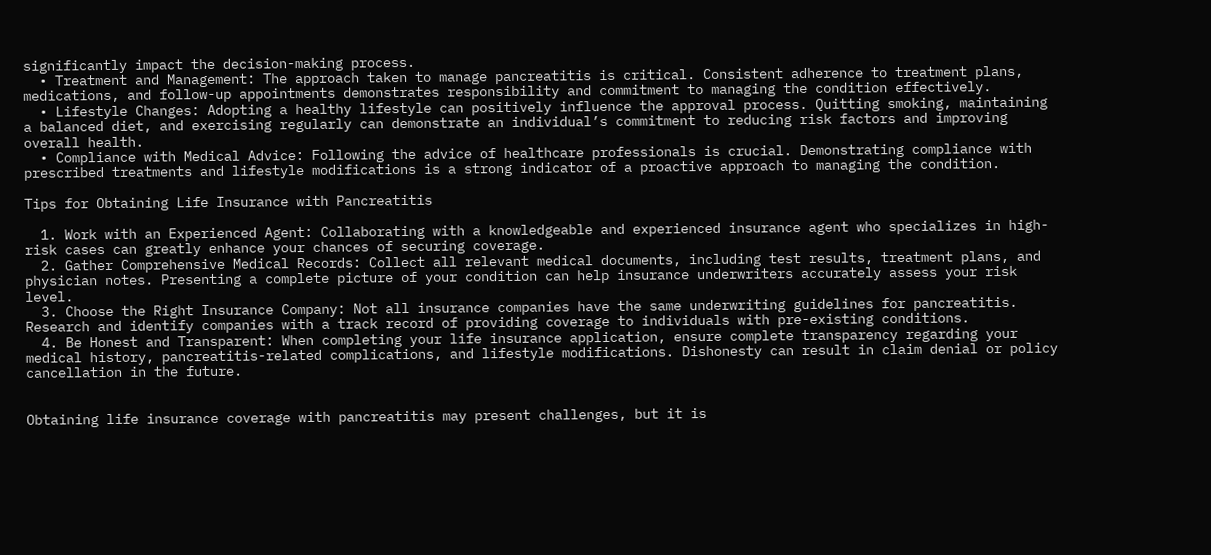significantly impact the decision-making process.
  • Treatment and Management: The approach taken to manage pancreatitis is critical. Consistent adherence to treatment plans, medications, and follow-up appointments demonstrates responsibility and commitment to managing the condition effectively.
  • Lifestyle Changes: Adopting a healthy lifestyle can positively influence the approval process. Quitting smoking, maintaining a balanced diet, and exercising regularly can demonstrate an individual’s commitment to reducing risk factors and improving overall health.
  • Compliance with Medical Advice: Following the advice of healthcare professionals is crucial. Demonstrating compliance with prescribed treatments and lifestyle modifications is a strong indicator of a proactive approach to managing the condition.

Tips for Obtaining Life Insurance with Pancreatitis

  1. Work with an Experienced Agent: Collaborating with a knowledgeable and experienced insurance agent who specializes in high-risk cases can greatly enhance your chances of securing coverage.
  2. Gather Comprehensive Medical Records: Collect all relevant medical documents, including test results, treatment plans, and physician notes. Presenting a complete picture of your condition can help insurance underwriters accurately assess your risk level.
  3. Choose the Right Insurance Company: Not all insurance companies have the same underwriting guidelines for pancreatitis. Research and identify companies with a track record of providing coverage to individuals with pre-existing conditions.
  4. Be Honest and Transparent: When completing your life insurance application, ensure complete transparency regarding your medical history, pancreatitis-related complications, and lifestyle modifications. Dishonesty can result in claim denial or policy cancellation in the future.


Obtaining life insurance coverage with pancreatitis may present challenges, but it is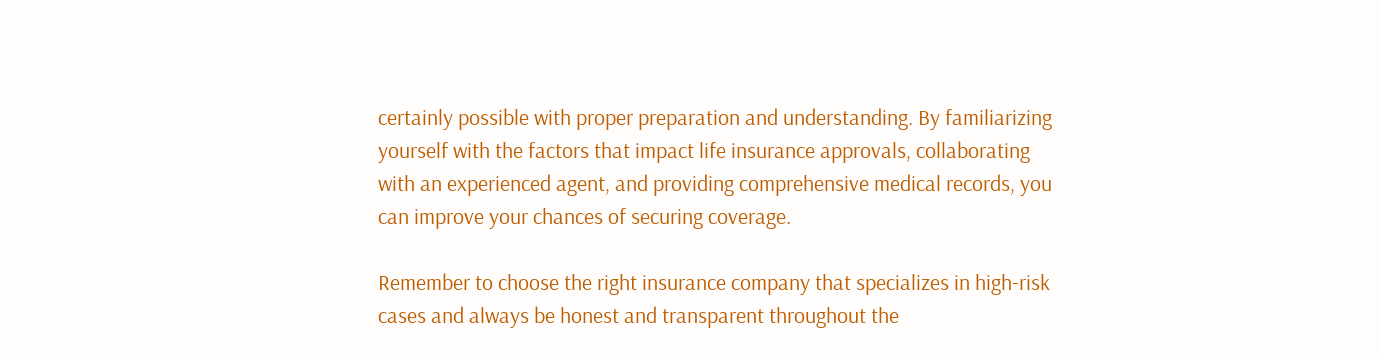certainly possible with proper preparation and understanding. By familiarizing yourself with the factors that impact life insurance approvals, collaborating with an experienced agent, and providing comprehensive medical records, you can improve your chances of securing coverage.

Remember to choose the right insurance company that specializes in high-risk cases and always be honest and transparent throughout the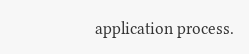application process.